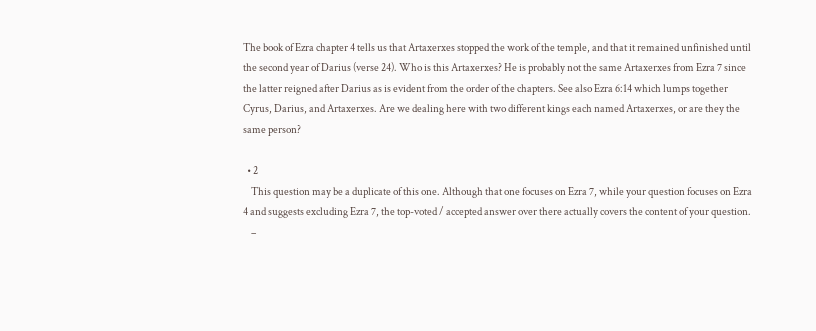The book of Ezra chapter 4 tells us that Artaxerxes stopped the work of the temple, and that it remained unfinished until the second year of Darius (verse 24). Who is this Artaxerxes? He is probably not the same Artaxerxes from Ezra 7 since the latter reigned after Darius as is evident from the order of the chapters. See also Ezra 6:14 which lumps together Cyrus, Darius, and Artaxerxes. Are we dealing here with two different kings each named Artaxerxes, or are they the same person?

  • 2
    This question may be a duplicate of this one. Although that one focuses on Ezra 7, while your question focuses on Ezra 4 and suggests excluding Ezra 7, the top-voted / accepted answer over there actually covers the content of your question.
    –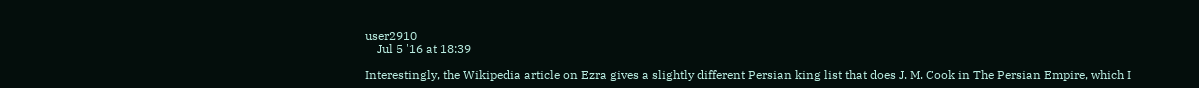user2910
    Jul 5 '16 at 18:39

Interestingly, the Wikipedia article on Ezra gives a slightly different Persian king list that does J. M. Cook in The Persian Empire, which I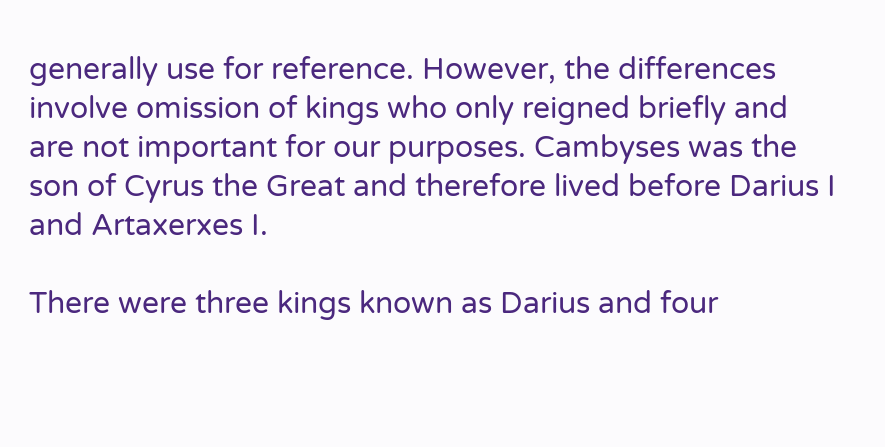generally use for reference. However, the differences involve omission of kings who only reigned briefly and are not important for our purposes. Cambyses was the son of Cyrus the Great and therefore lived before Darius I and Artaxerxes I.

There were three kings known as Darius and four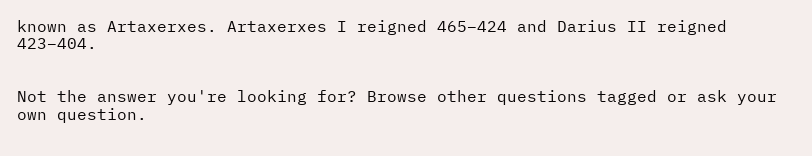known as Artaxerxes. Artaxerxes I reigned 465–424 and Darius II reigned 423–404.


Not the answer you're looking for? Browse other questions tagged or ask your own question.